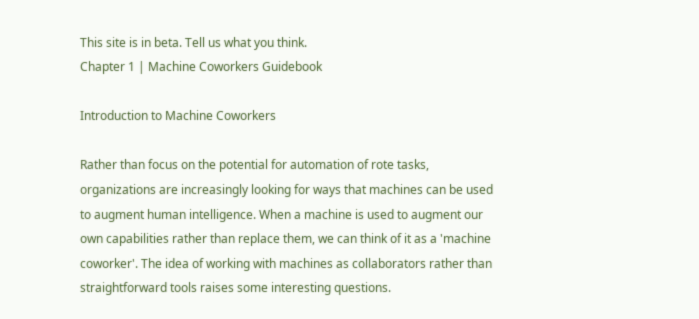This site is in beta. Tell us what you think.
Chapter 1 | Machine Coworkers Guidebook

Introduction to Machine Coworkers

Rather than focus on the potential for automation of rote tasks, organizations are increasingly looking for ways that machines can be used to augment human intelligence. When a machine is used to augment our own capabilities rather than replace them, we can think of it as a 'machine coworker'. The idea of working with machines as collaborators rather than straightforward tools raises some interesting questions.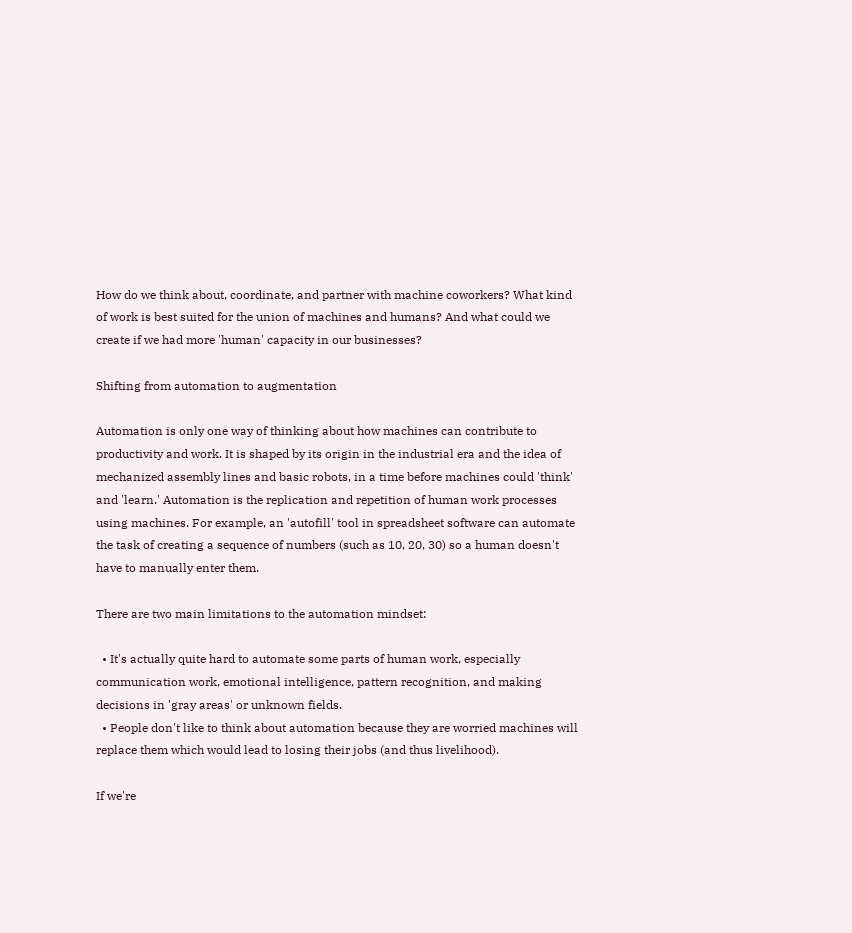How do we think about, coordinate, and partner with machine coworkers? What kind of work is best suited for the union of machines and humans? And what could we create if we had more 'human' capacity in our businesses?

Shifting from automation to augmentation

Automation is only one way of thinking about how machines can contribute to productivity and work. It is shaped by its origin in the industrial era and the idea of mechanized assembly lines and basic robots, in a time before machines could 'think' and 'learn.' Automation is the replication and repetition of human work processes using machines. For example, an 'autofill' tool in spreadsheet software can automate the task of creating a sequence of numbers (such as 10, 20, 30) so a human doesn't have to manually enter them.

There are two main limitations to the automation mindset:

  • It's actually quite hard to automate some parts of human work, especially communication work, emotional intelligence, pattern recognition, and making decisions in 'gray areas' or unknown fields.
  • People don't like to think about automation because they are worried machines will replace them which would lead to losing their jobs (and thus livelihood).

If we're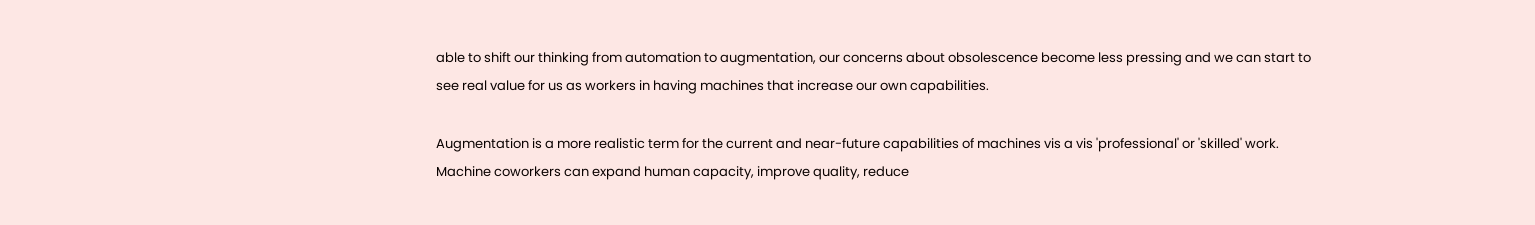able to shift our thinking from automation to augmentation, our concerns about obsolescence become less pressing and we can start to see real value for us as workers in having machines that increase our own capabilities.

Augmentation is a more realistic term for the current and near-future capabilities of machines vis a vis 'professional' or 'skilled' work. Machine coworkers can expand human capacity, improve quality, reduce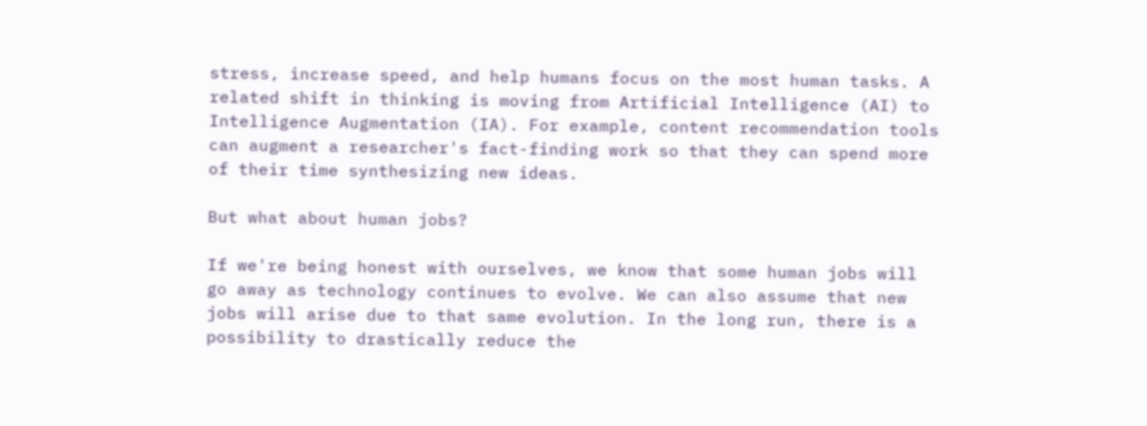stress, increase speed, and help humans focus on the most human tasks. A related shift in thinking is moving from Artificial Intelligence (AI) to Intelligence Augmentation (IA). For example, content recommendation tools can augment a researcher's fact-finding work so that they can spend more of their time synthesizing new ideas.

But what about human jobs?

If we're being honest with ourselves, we know that some human jobs will go away as technology continues to evolve. We can also assume that new jobs will arise due to that same evolution. In the long run, there is a possibility to drastically reduce the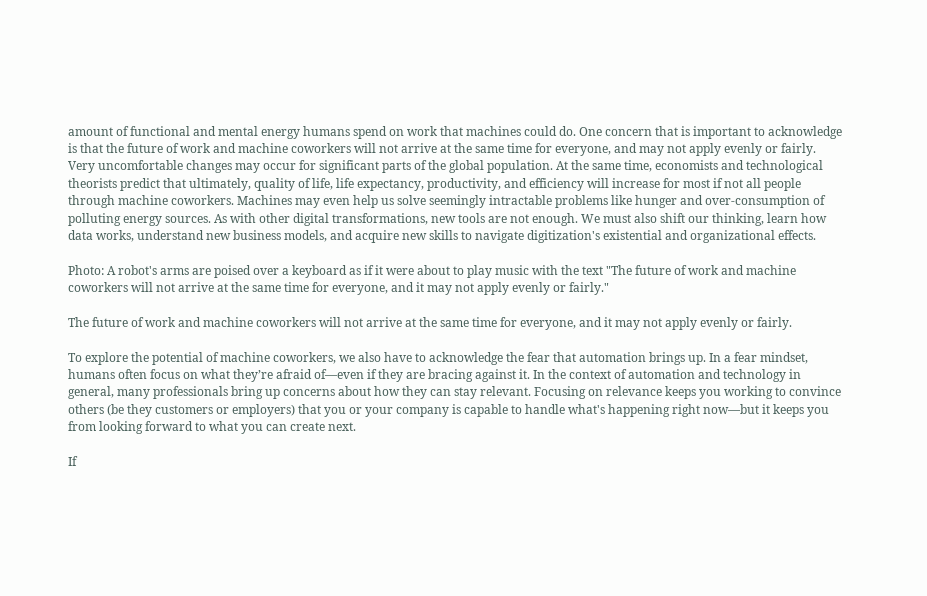amount of functional and mental energy humans spend on work that machines could do. One concern that is important to acknowledge is that the future of work and machine coworkers will not arrive at the same time for everyone, and may not apply evenly or fairly. Very uncomfortable changes may occur for significant parts of the global population. At the same time, economists and technological theorists predict that ultimately, quality of life, life expectancy, productivity, and efficiency will increase for most if not all people through machine coworkers. Machines may even help us solve seemingly intractable problems like hunger and over-consumption of polluting energy sources. As with other digital transformations, new tools are not enough. We must also shift our thinking, learn how data works, understand new business models, and acquire new skills to navigate digitization's existential and organizational effects.

Photo: A robot's arms are poised over a keyboard as if it were about to play music with the text "The future of work and machine coworkers will not arrive at the same time for everyone, and it may not apply evenly or fairly."

The future of work and machine coworkers will not arrive at the same time for everyone, and it may not apply evenly or fairly.

To explore the potential of machine coworkers, we also have to acknowledge the fear that automation brings up. In a fear mindset, humans often focus on what they’re afraid of—even if they are bracing against it. In the context of automation and technology in general, many professionals bring up concerns about how they can stay relevant. Focusing on relevance keeps you working to convince others (be they customers or employers) that you or your company is capable to handle what's happening right now—but it keeps you from looking forward to what you can create next.

If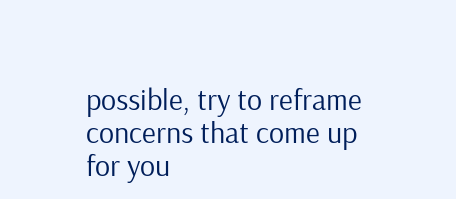possible, try to reframe concerns that come up for you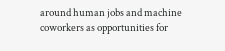around human jobs and machine coworkers as opportunities for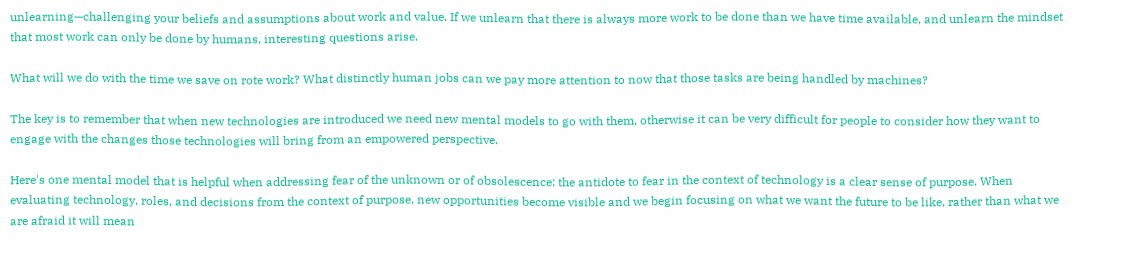unlearning—challenging your beliefs and assumptions about work and value. If we unlearn that there is always more work to be done than we have time available, and unlearn the mindset that most work can only be done by humans, interesting questions arise.

What will we do with the time we save on rote work? What distinctly human jobs can we pay more attention to now that those tasks are being handled by machines?

The key is to remember that when new technologies are introduced we need new mental models to go with them, otherwise it can be very difficult for people to consider how they want to engage with the changes those technologies will bring from an empowered perspective.

Here's one mental model that is helpful when addressing fear of the unknown or of obsolescence: the antidote to fear in the context of technology is a clear sense of purpose. When evaluating technology, roles, and decisions from the context of purpose, new opportunities become visible and we begin focusing on what we want the future to be like, rather than what we are afraid it will mean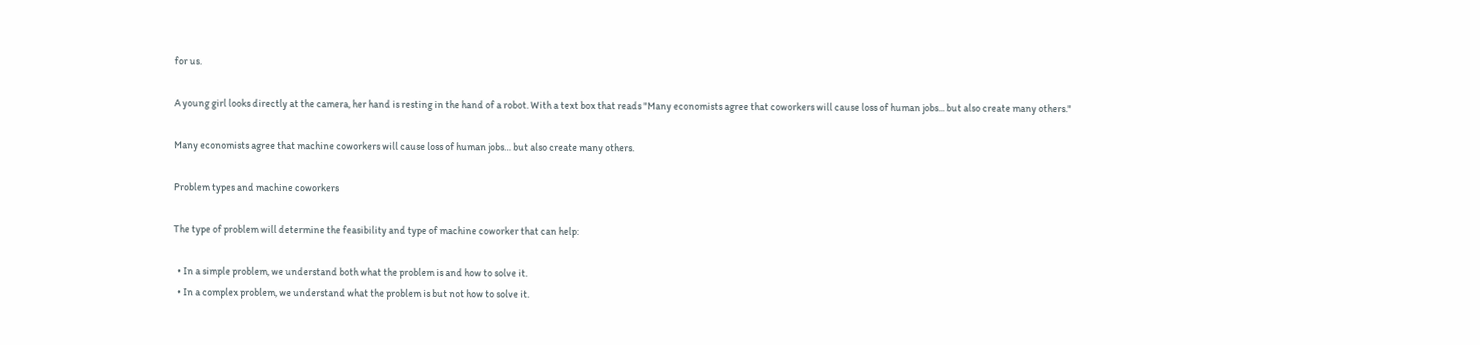for us.

A young girl looks directly at the camera, her hand is resting in the hand of a robot. With a text box that reads "Many economists agree that coworkers will cause loss of human jobs... but also create many others."

Many economists agree that machine coworkers will cause loss of human jobs… but also create many others.

Problem types and machine coworkers

The type of problem will determine the feasibility and type of machine coworker that can help:

  • In a simple problem, we understand both what the problem is and how to solve it.
  • In a complex problem, we understand what the problem is but not how to solve it.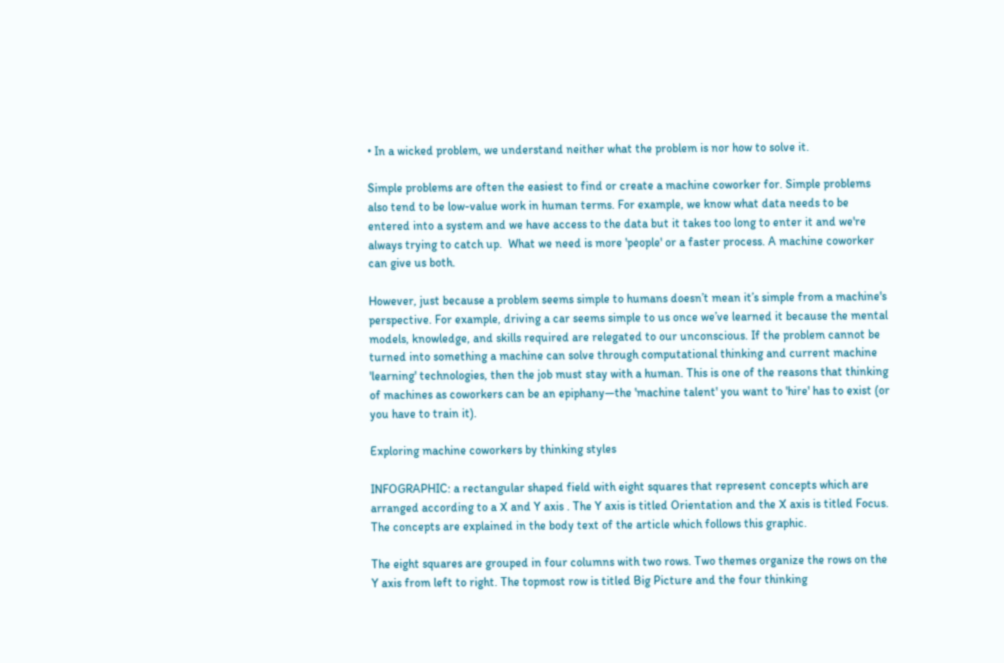• In a wicked problem, we understand neither what the problem is nor how to solve it.

Simple problems are often the easiest to find or create a machine coworker for. Simple problems also tend to be low-value work in human terms. For example, we know what data needs to be entered into a system and we have access to the data but it takes too long to enter it and we're always trying to catch up.  What we need is more 'people' or a faster process. A machine coworker can give us both.

However, just because a problem seems simple to humans doesn’t mean it’s simple from a machine's perspective. For example, driving a car seems simple to us once we’ve learned it because the mental models, knowledge, and skills required are relegated to our unconscious. If the problem cannot be turned into something a machine can solve through computational thinking and current machine 'learning' technologies, then the job must stay with a human. This is one of the reasons that thinking of machines as coworkers can be an epiphany—the 'machine talent' you want to 'hire' has to exist (or you have to train it).

Exploring machine coworkers by thinking styles

INFOGRAPHIC: a rectangular shaped field with eight squares that represent concepts which are arranged according to a X and Y axis . The Y axis is titled Orientation and the X axis is titled Focus. The concepts are explained in the body text of the article which follows this graphic.

The eight squares are grouped in four columns with two rows. Two themes organize the rows on the Y axis from left to right. The topmost row is titled Big Picture and the four thinking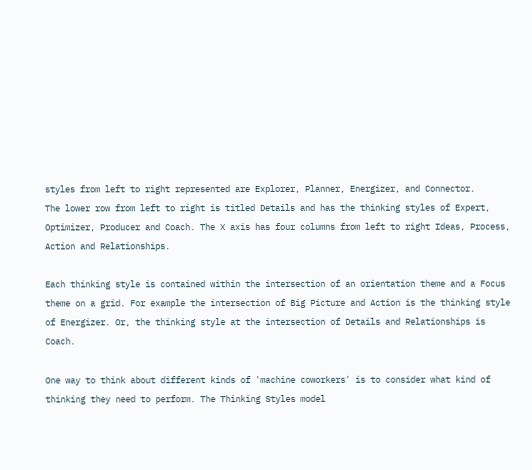styles from left to right represented are Explorer, Planner, Energizer, and Connector.
The lower row from left to right is titled Details and has the thinking styles of Expert, Optimizer, Producer and Coach. The X axis has four columns from left to right Ideas, Process, Action and Relationships.

Each thinking style is contained within the intersection of an orientation theme and a Focus theme on a grid. For example the intersection of Big Picture and Action is the thinking style of Energizer. Or, the thinking style at the intersection of Details and Relationships is Coach.

One way to think about different kinds of 'machine coworkers' is to consider what kind of thinking they need to perform. The Thinking Styles model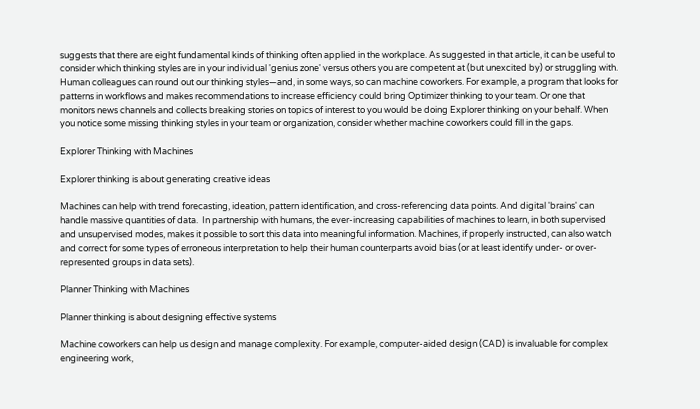suggests that there are eight fundamental kinds of thinking often applied in the workplace. As suggested in that article, it can be useful to consider which thinking styles are in your individual 'genius zone' versus others you are competent at (but unexcited by) or struggling with. Human colleagues can round out our thinking styles—and, in some ways, so can machine coworkers. For example, a program that looks for patterns in workflows and makes recommendations to increase efficiency could bring Optimizer thinking to your team. Or one that monitors news channels and collects breaking stories on topics of interest to you would be doing Explorer thinking on your behalf. When you notice some missing thinking styles in your team or organization, consider whether machine coworkers could fill in the gaps.

Explorer Thinking with Machines

Explorer thinking is about generating creative ideas

Machines can help with trend forecasting, ideation, pattern identification, and cross-referencing data points. And digital 'brains' can handle massive quantities of data.  In partnership with humans, the ever-increasing capabilities of machines to learn, in both supervised and unsupervised modes, makes it possible to sort this data into meaningful information. Machines, if properly instructed, can also watch and correct for some types of erroneous interpretation to help their human counterparts avoid bias (or at least identify under- or over-represented groups in data sets).

Planner Thinking with Machines

Planner thinking is about designing effective systems

Machine coworkers can help us design and manage complexity. For example, computer-aided design (CAD) is invaluable for complex engineering work,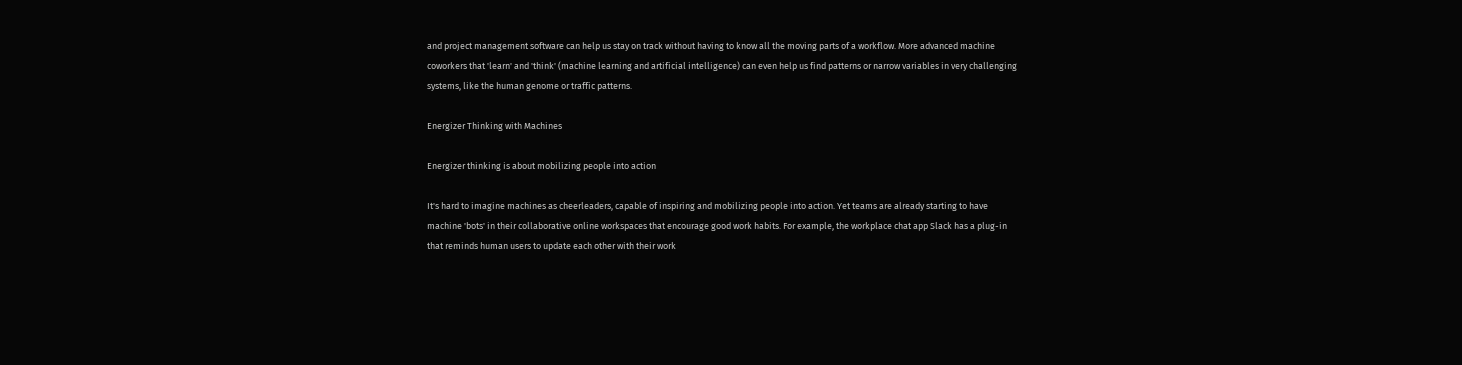and project management software can help us stay on track without having to know all the moving parts of a workflow. More advanced machine coworkers that 'learn' and 'think' (machine learning and artificial intelligence) can even help us find patterns or narrow variables in very challenging systems, like the human genome or traffic patterns.

Energizer Thinking with Machines

Energizer thinking is about mobilizing people into action

It's hard to imagine machines as cheerleaders, capable of inspiring and mobilizing people into action. Yet teams are already starting to have machine 'bots' in their collaborative online workspaces that encourage good work habits. For example, the workplace chat app Slack has a plug-in that reminds human users to update each other with their work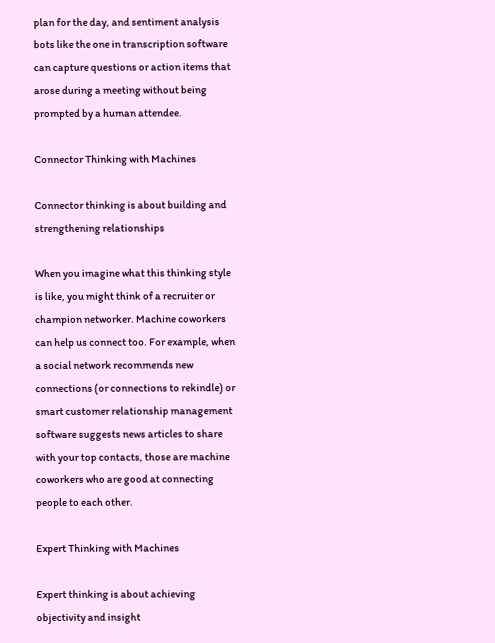plan for the day, and sentiment analysis bots like the one in transcription software can capture questions or action items that arose during a meeting without being prompted by a human attendee.

Connector Thinking with Machines

Connector thinking is about building and strengthening relationships

When you imagine what this thinking style is like, you might think of a recruiter or champion networker. Machine coworkers can help us connect too. For example, when a social network recommends new connections (or connections to rekindle) or smart customer relationship management software suggests news articles to share with your top contacts, those are machine coworkers who are good at connecting people to each other.

Expert Thinking with Machines

Expert thinking is about achieving objectivity and insight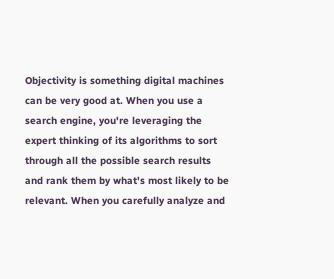Objectivity is something digital machines can be very good at. When you use a search engine, you're leveraging the expert thinking of its algorithms to sort through all the possible search results and rank them by what's most likely to be relevant. When you carefully analyze and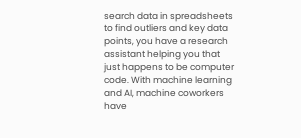search data in spreadsheets to find outliers and key data points, you have a research assistant helping you that just happens to be computer code. With machine learning and AI, machine coworkers have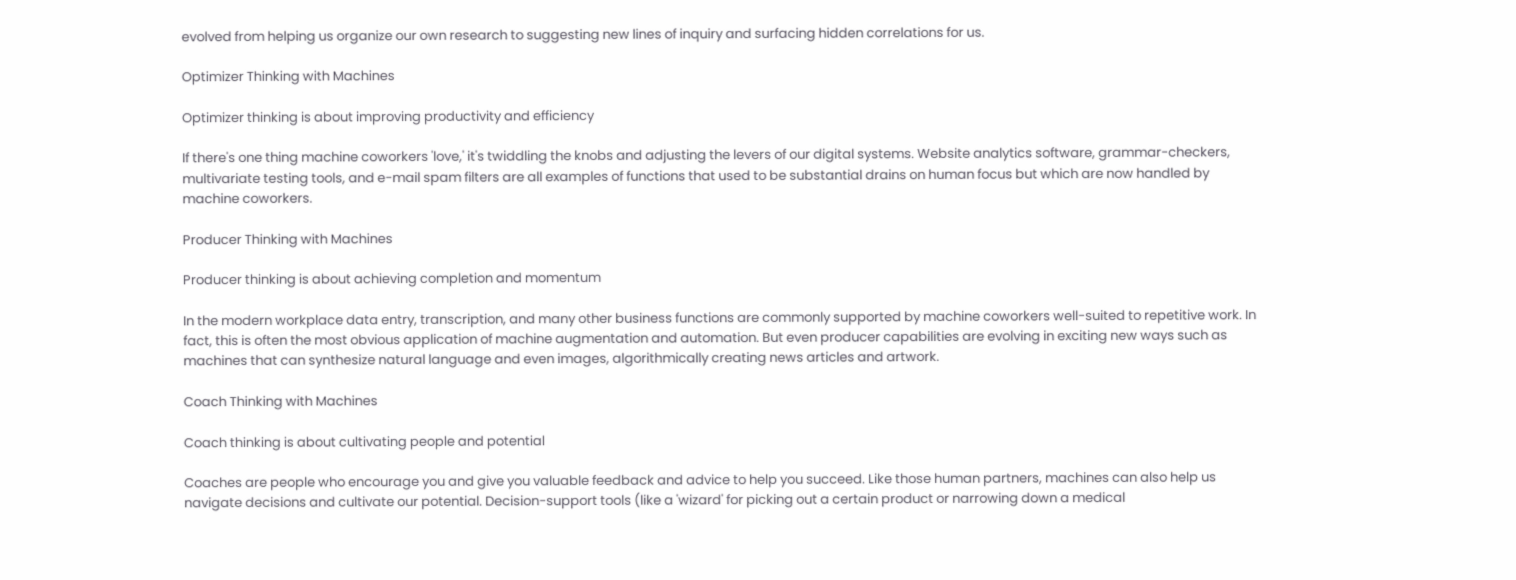evolved from helping us organize our own research to suggesting new lines of inquiry and surfacing hidden correlations for us.

Optimizer Thinking with Machines

Optimizer thinking is about improving productivity and efficiency

If there's one thing machine coworkers 'love,' it's twiddling the knobs and adjusting the levers of our digital systems. Website analytics software, grammar-checkers, multivariate testing tools, and e-mail spam filters are all examples of functions that used to be substantial drains on human focus but which are now handled by machine coworkers.

Producer Thinking with Machines

Producer thinking is about achieving completion and momentum

In the modern workplace data entry, transcription, and many other business functions are commonly supported by machine coworkers well-suited to repetitive work. In fact, this is often the most obvious application of machine augmentation and automation. But even producer capabilities are evolving in exciting new ways such as machines that can synthesize natural language and even images, algorithmically creating news articles and artwork.

Coach Thinking with Machines

Coach thinking is about cultivating people and potential

Coaches are people who encourage you and give you valuable feedback and advice to help you succeed. Like those human partners, machines can also help us navigate decisions and cultivate our potential. Decision-support tools (like a 'wizard' for picking out a certain product or narrowing down a medical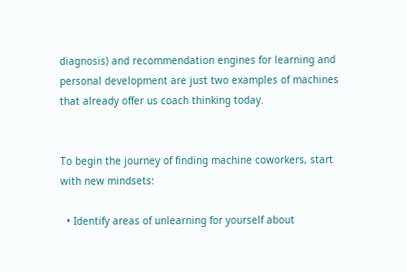diagnosis) and recommendation engines for learning and personal development are just two examples of machines that already offer us coach thinking today.


To begin the journey of finding machine coworkers, start with new mindsets:

  • Identify areas of unlearning for yourself about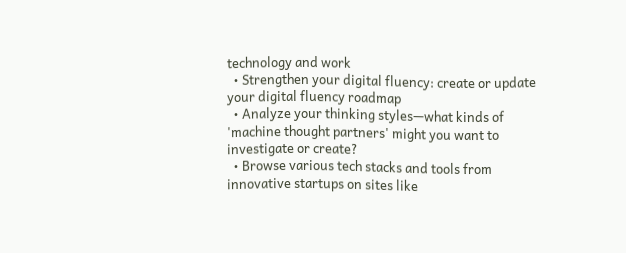technology and work
  • Strengthen your digital fluency: create or update your digital fluency roadmap
  • Analyze your thinking styles—what kinds of 'machine thought partners' might you want to investigate or create?
  • Browse various tech stacks and tools from innovative startups on sites like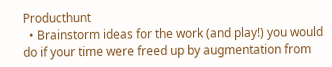Producthunt
  • Brainstorm ideas for the work (and play!) you would do if your time were freed up by augmentation from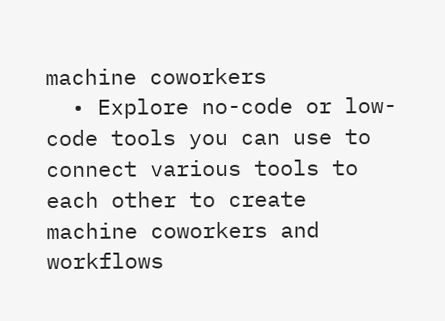machine coworkers
  • Explore no-code or low-code tools you can use to connect various tools to each other to create machine coworkers and workflows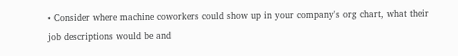• Consider where machine coworkers could show up in your company's org chart, what their job descriptions would be and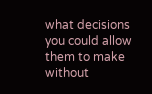what decisions you could allow them to make without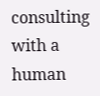consulting with a human